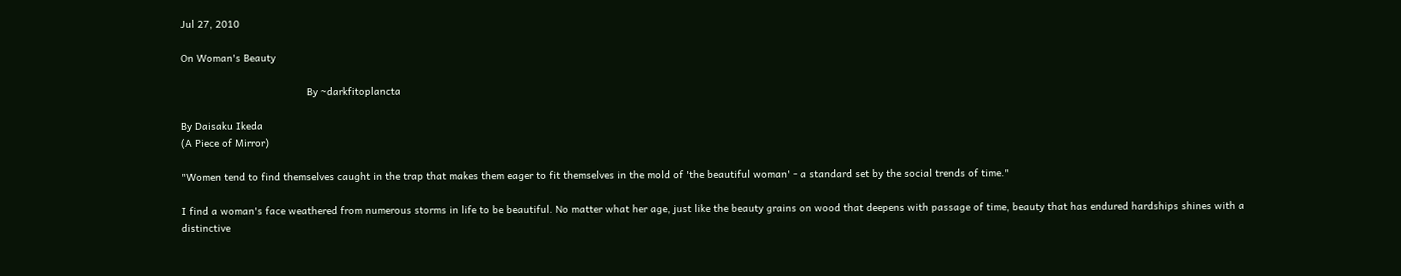Jul 27, 2010

On Woman's Beauty

                                          By ~darkfitoplancta

By Daisaku Ikeda
(A Piece of Mirror)

"Women tend to find themselves caught in the trap that makes them eager to fit themselves in the mold of 'the beautiful woman' - a standard set by the social trends of time."

I find a woman's face weathered from numerous storms in life to be beautiful. No matter what her age, just like the beauty grains on wood that deepens with passage of time, beauty that has endured hardships shines with a distinctive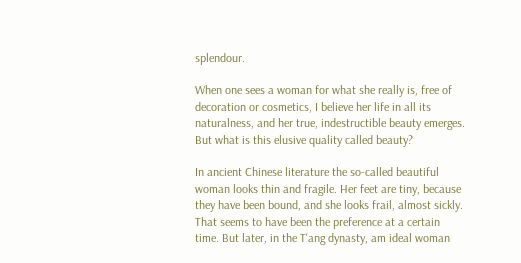splendour.

When one sees a woman for what she really is, free of decoration or cosmetics, I believe her life in all its naturalness, and her true, indestructible beauty emerges. But what is this elusive quality called beauty?

In ancient Chinese literature the so-called beautiful woman looks thin and fragile. Her feet are tiny, because they have been bound, and she looks frail, almost sickly. That seems to have been the preference at a certain time. But later, in the T'ang dynasty, am ideal woman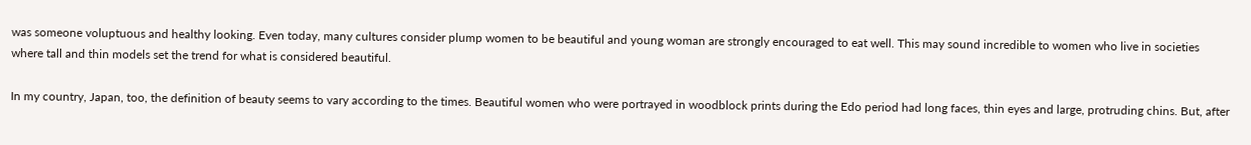was someone voluptuous and healthy looking. Even today, many cultures consider plump women to be beautiful and young woman are strongly encouraged to eat well. This may sound incredible to women who live in societies where tall and thin models set the trend for what is considered beautiful.

In my country, Japan, too, the definition of beauty seems to vary according to the times. Beautiful women who were portrayed in woodblock prints during the Edo period had long faces, thin eyes and large, protruding chins. But, after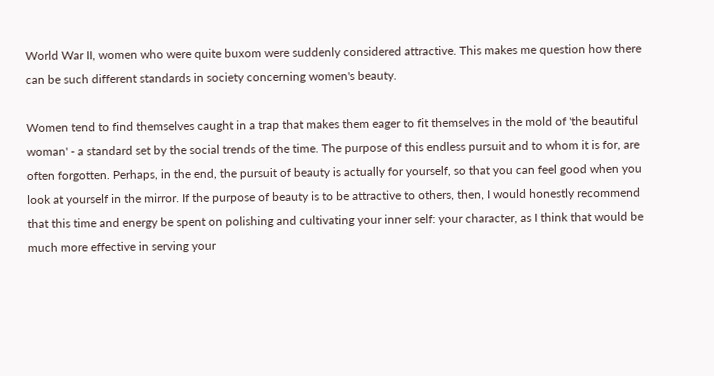World War II, women who were quite buxom were suddenly considered attractive. This makes me question how there can be such different standards in society concerning women's beauty.

Women tend to find themselves caught in a trap that makes them eager to fit themselves in the mold of 'the beautiful woman' - a standard set by the social trends of the time. The purpose of this endless pursuit and to whom it is for, are often forgotten. Perhaps, in the end, the pursuit of beauty is actually for yourself, so that you can feel good when you look at yourself in the mirror. If the purpose of beauty is to be attractive to others, then, I would honestly recommend that this time and energy be spent on polishing and cultivating your inner self: your character, as I think that would be much more effective in serving your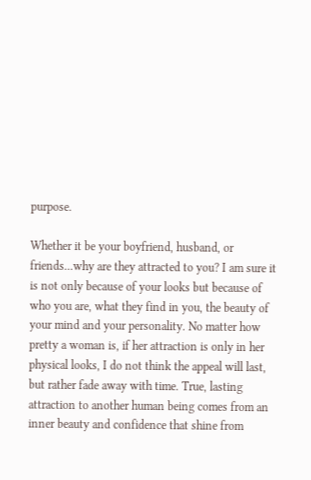purpose.

Whether it be your boyfriend, husband, or friends...why are they attracted to you? I am sure it is not only because of your looks but because of who you are, what they find in you, the beauty of your mind and your personality. No matter how pretty a woman is, if her attraction is only in her physical looks, I do not think the appeal will last, but rather fade away with time. True, lasting attraction to another human being comes from an inner beauty and confidence that shine from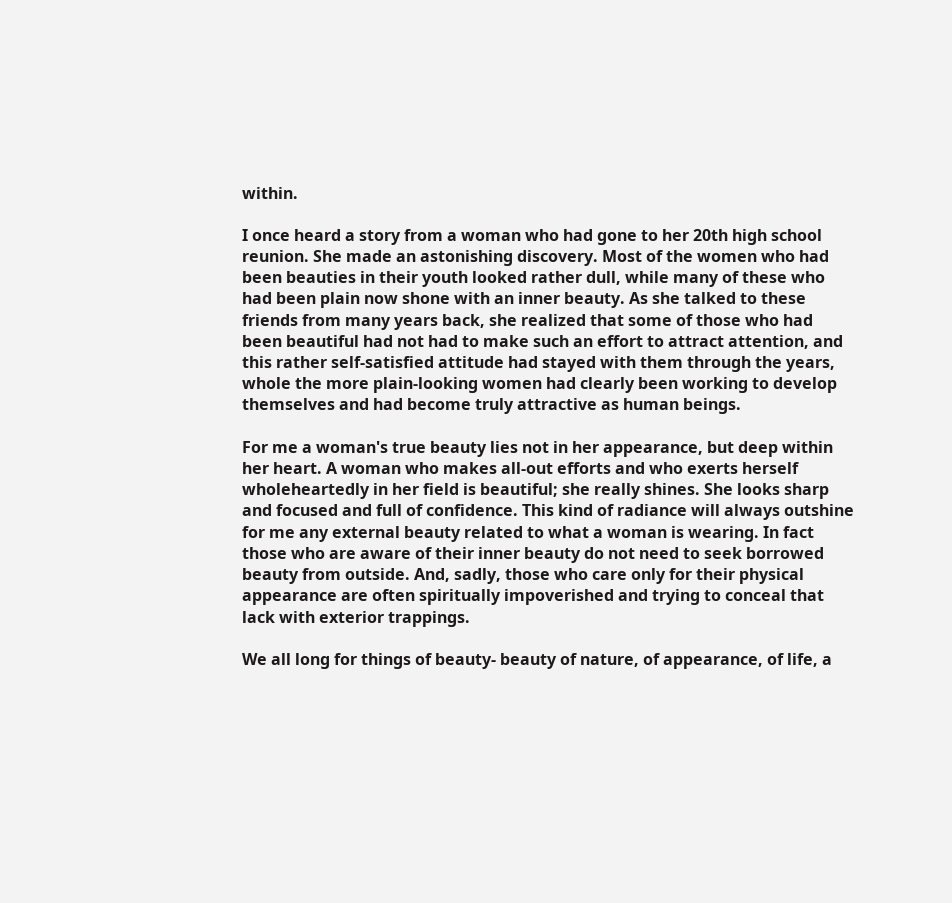within.

I once heard a story from a woman who had gone to her 20th high school reunion. She made an astonishing discovery. Most of the women who had been beauties in their youth looked rather dull, while many of these who had been plain now shone with an inner beauty. As she talked to these friends from many years back, she realized that some of those who had been beautiful had not had to make such an effort to attract attention, and this rather self-satisfied attitude had stayed with them through the years, whole the more plain-looking women had clearly been working to develop themselves and had become truly attractive as human beings.

For me a woman's true beauty lies not in her appearance, but deep within her heart. A woman who makes all-out efforts and who exerts herself wholeheartedly in her field is beautiful; she really shines. She looks sharp and focused and full of confidence. This kind of radiance will always outshine for me any external beauty related to what a woman is wearing. In fact those who are aware of their inner beauty do not need to seek borrowed beauty from outside. And, sadly, those who care only for their physical appearance are often spiritually impoverished and trying to conceal that lack with exterior trappings.

We all long for things of beauty- beauty of nature, of appearance, of life, a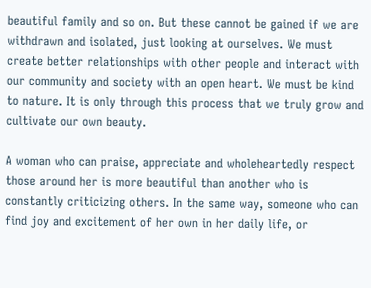beautiful family and so on. But these cannot be gained if we are withdrawn and isolated, just looking at ourselves. We must create better relationships with other people and interact with our community and society with an open heart. We must be kind to nature. It is only through this process that we truly grow and cultivate our own beauty.

A woman who can praise, appreciate and wholeheartedly respect those around her is more beautiful than another who is constantly criticizing others. In the same way, someone who can find joy and excitement of her own in her daily life, or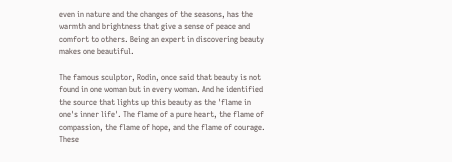even in nature and the changes of the seasons, has the warmth and brightness that give a sense of peace and comfort to others. Being an expert in discovering beauty makes one beautiful.

The famous sculptor, Rodin, once said that beauty is not found in one woman but in every woman. And he identified the source that lights up this beauty as the 'flame in one's inner life'. The flame of a pure heart, the flame of compassion, the flame of hope, and the flame of courage. These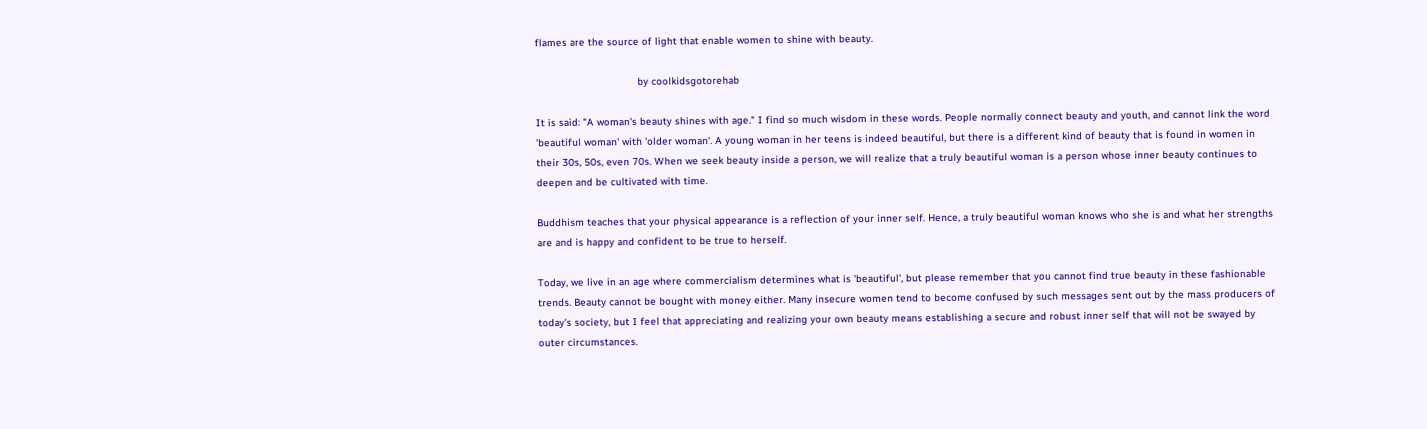flames are the source of light that enable women to shine with beauty.

                                  by coolkidsgotorehab

It is said: "A woman's beauty shines with age." I find so much wisdom in these words. People normally connect beauty and youth, and cannot link the word 'beautiful woman' with 'older woman'. A young woman in her teens is indeed beautiful, but there is a different kind of beauty that is found in women in their 30s, 50s, even 70s. When we seek beauty inside a person, we will realize that a truly beautiful woman is a person whose inner beauty continues to deepen and be cultivated with time.

Buddhism teaches that your physical appearance is a reflection of your inner self. Hence, a truly beautiful woman knows who she is and what her strengths are and is happy and confident to be true to herself.

Today, we live in an age where commercialism determines what is 'beautiful', but please remember that you cannot find true beauty in these fashionable trends. Beauty cannot be bought with money either. Many insecure women tend to become confused by such messages sent out by the mass producers of today's society, but I feel that appreciating and realizing your own beauty means establishing a secure and robust inner self that will not be swayed by outer circumstances.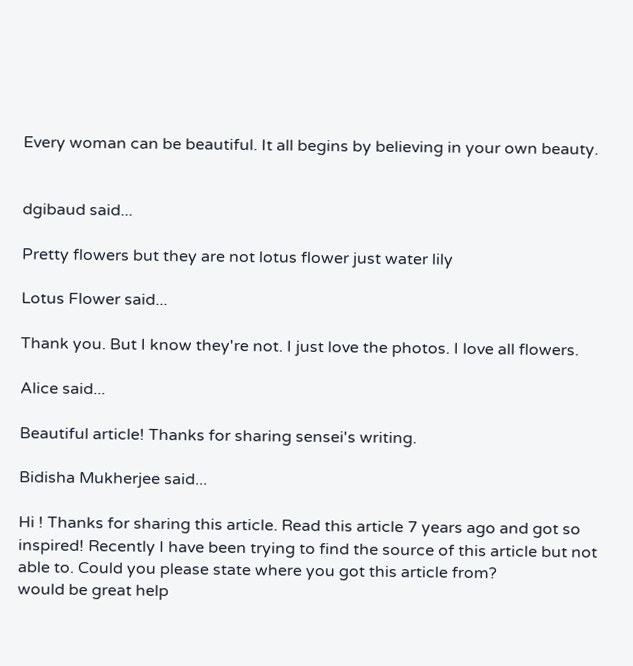Every woman can be beautiful. It all begins by believing in your own beauty.


dgibaud said...

Pretty flowers but they are not lotus flower just water lily

Lotus Flower said...

Thank you. But I know they're not. I just love the photos. I love all flowers.

Alice said...

Beautiful article! Thanks for sharing sensei's writing.

Bidisha Mukherjee said...

Hi ! Thanks for sharing this article. Read this article 7 years ago and got so inspired! Recently I have been trying to find the source of this article but not able to. Could you please state where you got this article from?
would be great help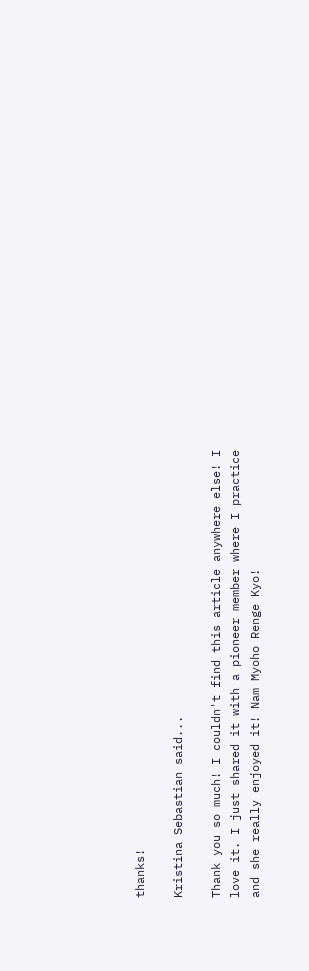thanks!

Kristina Sebastian said...

Thank you so much! I couldn't find this article anywhere else! I love it. I just shared it with a pioneer member where I practice and she really enjoyed it! Nam Myoho Renge Kyo!